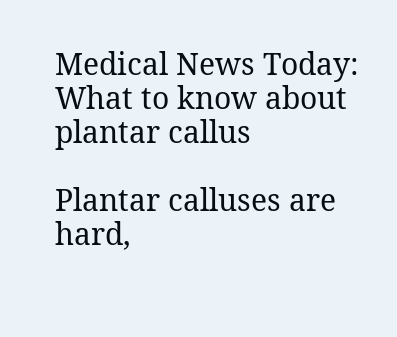Medical News Today: What to know about plantar callus

Plantar calluses are hard,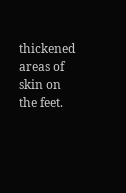thickened areas of skin on the feet.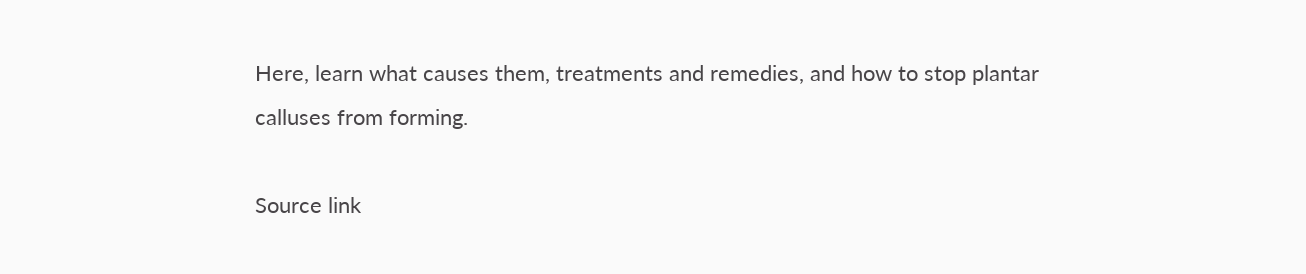Here, learn what causes them, treatments and remedies, and how to stop plantar calluses from forming.

Source link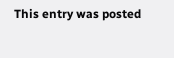This entry was posted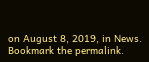on August 8, 2019, in News. Bookmark the permalink.